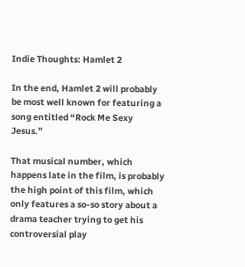Indie Thoughts: Hamlet 2

In the end, Hamlet 2 will probably be most well known for featuring a song entitled “Rock Me Sexy Jesus.”

That musical number, which happens late in the film, is probably the high point of this film, which only features a so-so story about a drama teacher trying to get his controversial play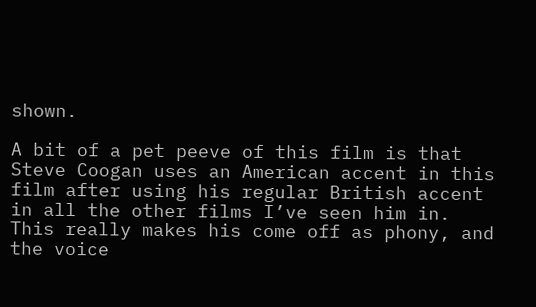shown.

A bit of a pet peeve of this film is that Steve Coogan uses an American accent in this film after using his regular British accent in all the other films I’ve seen him in. This really makes his come off as phony, and the voice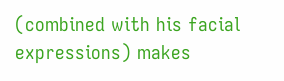(combined with his facial expressions) makes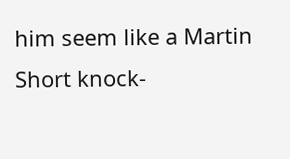him seem like a Martin Short knock-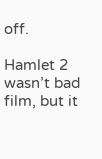off.

Hamlet 2 wasn’t bad film, but it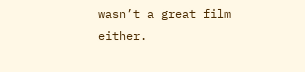wasn’t a great film either.